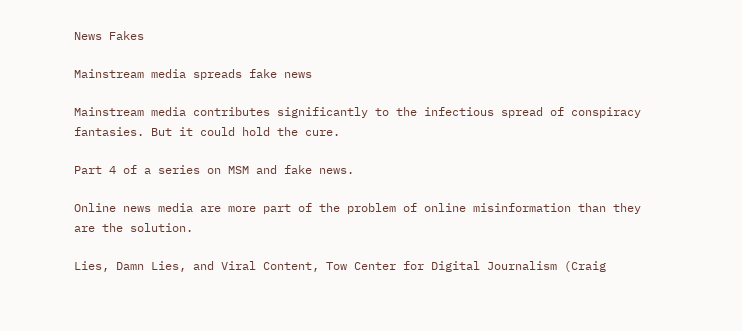News Fakes

Mainstream media spreads fake news

Mainstream media contributes significantly to the infectious spread of conspiracy fantasies. But it could hold the cure.

Part 4 of a series on MSM and fake news.

Online news media are more part of the problem of online misinformation than they are the solution.

Lies, Damn Lies, and Viral Content, Tow Center for Digital Journalism (Craig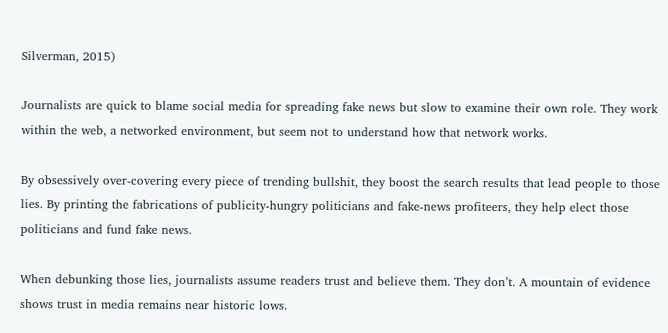Silverman, 2015)

Journalists are quick to blame social media for spreading fake news but slow to examine their own role. They work within the web, a networked environment, but seem not to understand how that network works.

By obsessively over-covering every piece of trending bullshit, they boost the search results that lead people to those lies. By printing the fabrications of publicity-hungry politicians and fake-news profiteers, they help elect those politicians and fund fake news.

When debunking those lies, journalists assume readers trust and believe them. They don’t. A mountain of evidence shows trust in media remains near historic lows.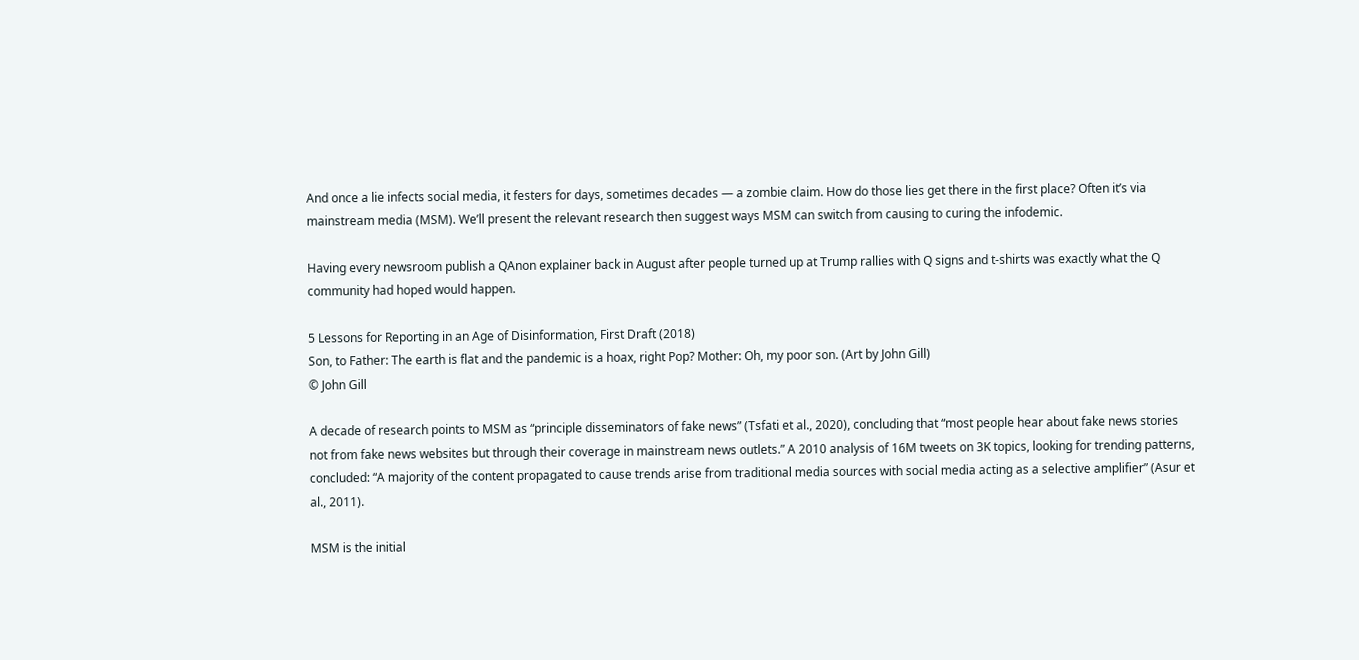And once a lie infects social media, it festers for days, sometimes decades — a zombie claim. How do those lies get there in the first place? Often it’s via mainstream media (MSM). We’ll present the relevant research then suggest ways MSM can switch from causing to curing the infodemic.

Having every newsroom publish a QAnon explainer back in August after people turned up at Trump rallies with Q signs and t-shirts was exactly what the Q community had hoped would happen.

5 Lessons for Reporting in an Age of Disinformation, First Draft (2018)
Son, to Father: The earth is flat and the pandemic is a hoax, right Pop? Mother: Oh, my poor son. (Art by John Gill)
© John Gill

A decade of research points to MSM as “principle disseminators of fake news” (Tsfati et al., 2020), concluding that “most people hear about fake news stories not from fake news websites but through their coverage in mainstream news outlets.” A 2010 analysis of 16M tweets on 3K topics, looking for trending patterns, concluded: “A majority of the content propagated to cause trends arise from traditional media sources with social media acting as a selective amplifier” (Asur et al., 2011).

MSM is the initial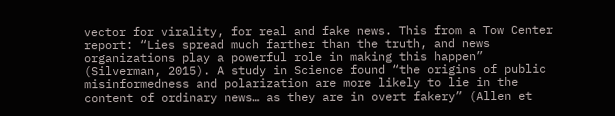vector for virality, for real and fake news. This from a Tow Center report: “Lies spread much farther than the truth, and news organizations play a powerful role in making this happen” (Silverman, 2015). A study in Science found “the origins of public misinformedness and polarization are more likely to lie in the content of ordinary news… as they are in overt fakery” (Allen et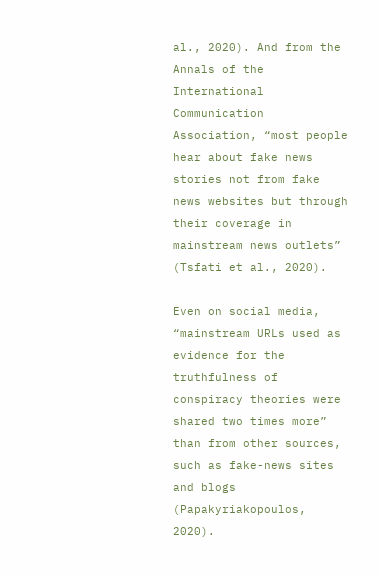al., 2020). And from the Annals of the International Communication Association, “most people hear about fake news stories not from fake news websites but through their coverage in mainstream news outlets” (Tsfati et al., 2020).

Even on social media, “mainstream URLs used as evidence for the truthfulness of conspiracy theories were shared two times more” than from other sources, such as fake-news sites and blogs (Papakyriakopoulos, 2020).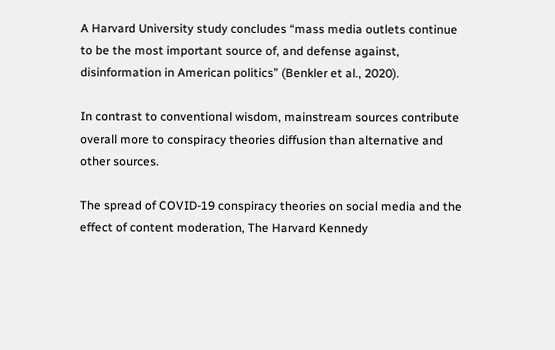A Harvard University study concludes “mass media outlets continue to be the most important source of, and defense against, disinformation in American politics” (Benkler et al., 2020).

In contrast to conventional wisdom, mainstream sources contribute overall more to conspiracy theories diffusion than alternative and other sources.

The spread of COVID-19 conspiracy theories on social media and the effect of content moderation, The Harvard Kennedy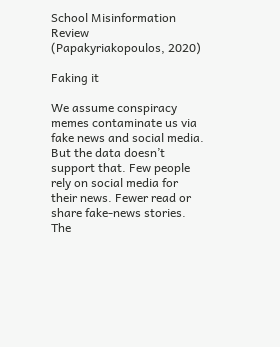School Misinformation Review (Papakyriakopoulos, 2020)

Faking it

We assume conspiracy memes contaminate us via fake news and social media. But the data doesn’t support that. Few people rely on social media for their news. Fewer read or share fake-news stories. The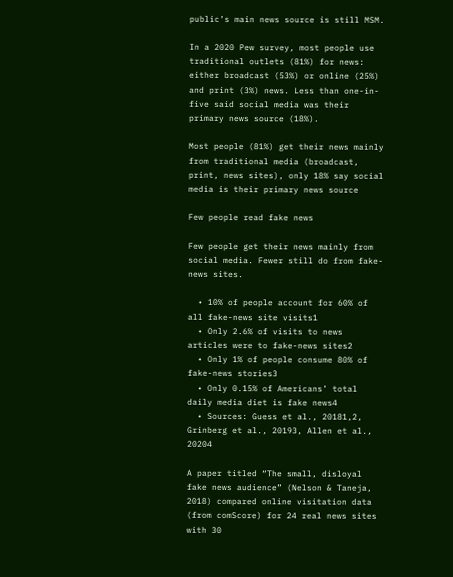public’s main news source is still MSM.

In a 2020 Pew survey, most people use traditional outlets (81%) for news: either broadcast (53%) or online (25%) and print (3%) news. Less than one-in-five said social media was their primary news source (18%).

Most people (81%) get their news mainly from traditional media (broadcast, print, news sites), only 18% say social media is their primary news source

Few people read fake news

Few people get their news mainly from social media. Fewer still do from fake-news sites.

  • 10% of people account for 60% of all fake-news site visits1
  • Only 2.6% of visits to news articles were to fake-news sites2
  • Only 1% of people consume 80% of fake-news stories3
  • Only 0.15% of Americans’ total daily media diet is fake news4
  • Sources: Guess et al., 20181,2, Grinberg et al., 20193, Allen et al., 20204

A paper titled “The small, disloyal fake news audience” (Nelson & Taneja, 2018) compared online visitation data (from comScore) for 24 real news sites with 30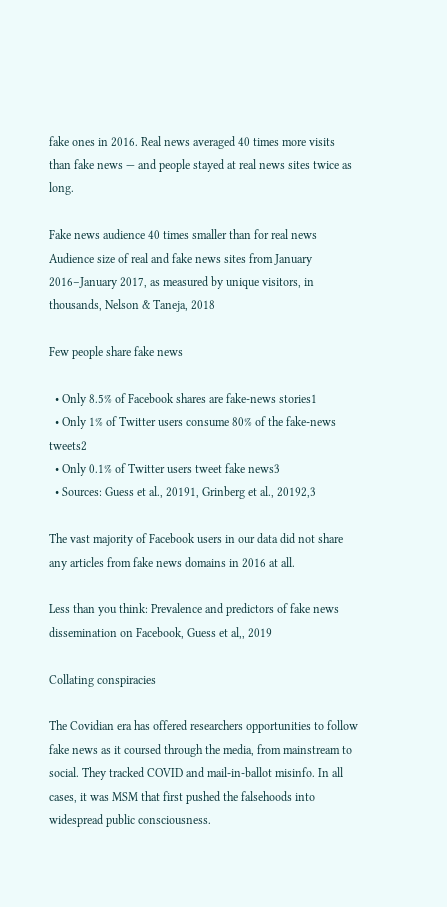fake ones in 2016. Real news averaged 40 times more visits than fake news — and people stayed at real news sites twice as long.

Fake news audience 40 times smaller than for real news
Audience size of real and fake news sites from January 2016–January 2017, as measured by unique visitors, in thousands, Nelson & Taneja, 2018

Few people share fake news

  • Only 8.5% of Facebook shares are fake-news stories1
  • Only 1% of Twitter users consume 80% of the fake-news tweets2
  • Only 0.1% of Twitter users tweet fake news3
  • Sources: Guess et al., 20191, Grinberg et al., 20192,3

The vast majority of Facebook users in our data did not share any articles from fake news domains in 2016 at all.

Less than you think: Prevalence and predictors of fake news dissemination on Facebook, Guess et al,, 2019

Collating conspiracies

The Covidian era has offered researchers opportunities to follow fake news as it coursed through the media, from mainstream to social. They tracked COVID and mail-in-ballot misinfo. In all cases, it was MSM that first pushed the falsehoods into widespread public consciousness.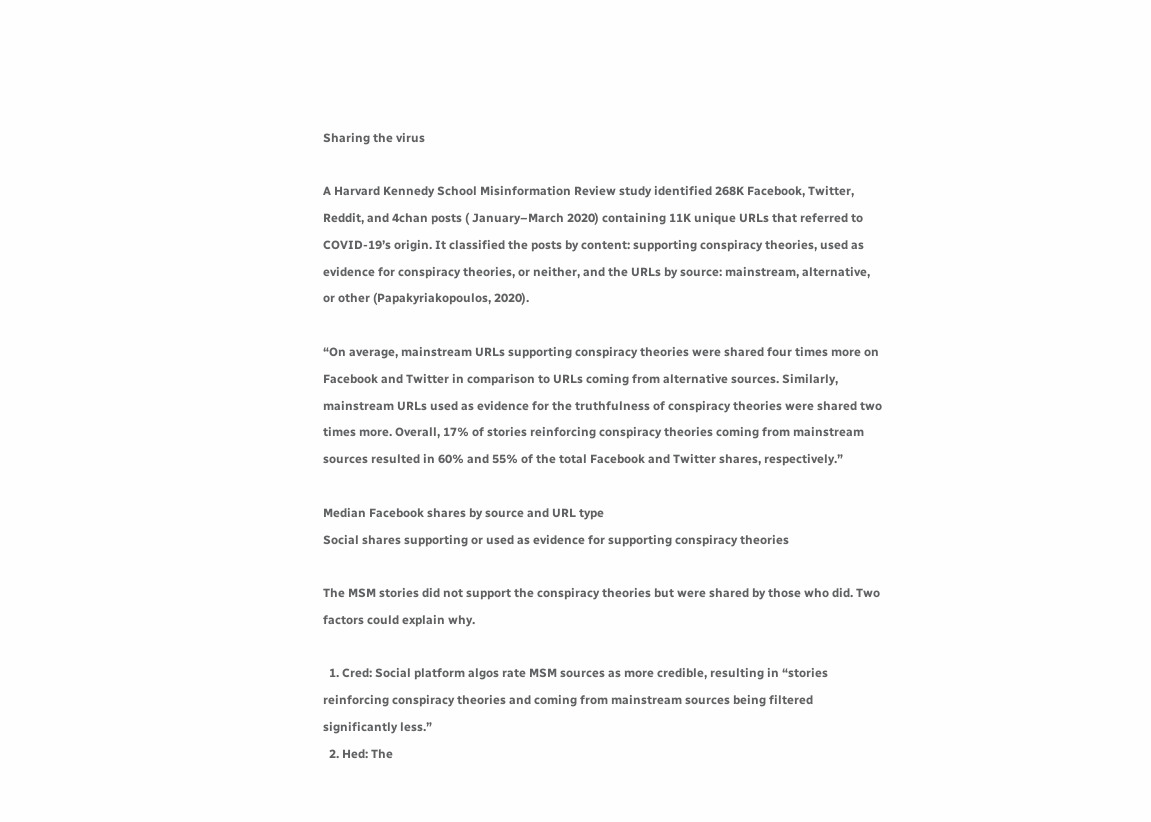Sharing the virus

A Harvard Kennedy School Misinformation Review study identified 268K Facebook, Twitter, Reddit, and 4chan posts ( January–March 2020) containing 11K unique URLs that referred to COVID-19’s origin. It classified the posts by content: supporting conspiracy theories, used as evidence for conspiracy theories, or neither, and the URLs by source: mainstream, alternative, or other (Papakyriakopoulos, 2020).

“On average, mainstream URLs supporting conspiracy theories were shared four times more on Facebook and Twitter in comparison to URLs coming from alternative sources. Similarly, mainstream URLs used as evidence for the truthfulness of conspiracy theories were shared two times more. Overall, 17% of stories reinforcing conspiracy theories coming from mainstream sources resulted in 60% and 55% of the total Facebook and Twitter shares, respectively.”

Median Facebook shares by source and URL type
Social shares supporting or used as evidence for supporting conspiracy theories

The MSM stories did not support the conspiracy theories but were shared by those who did. Two factors could explain why.

  1. Cred: Social platform algos rate MSM sources as more credible, resulting in “stories reinforcing conspiracy theories and coming from mainstream sources being filtered significantly less.”
  2. Hed: The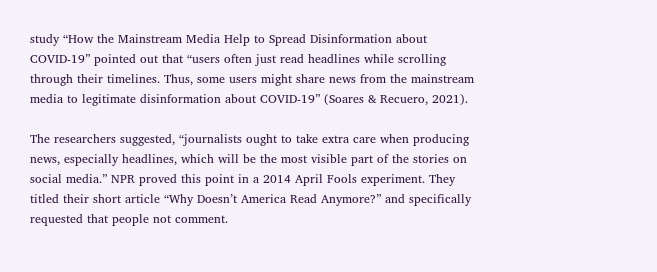study “How the Mainstream Media Help to Spread Disinformation about COVID-19” pointed out that “users often just read headlines while scrolling through their timelines. Thus, some users might share news from the mainstream media to legitimate disinformation about COVID-19” (Soares & Recuero, 2021).

The researchers suggested, “journalists ought to take extra care when producing news, especially headlines, which will be the most visible part of the stories on social media.” NPR proved this point in a 2014 April Fools experiment. They titled their short article “Why Doesn’t America Read Anymore?” and specifically requested that people not comment.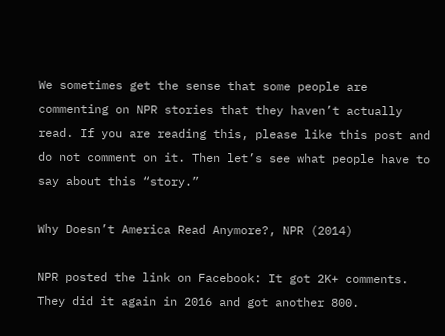We sometimes get the sense that some people are commenting on NPR stories that they haven’t actually read. If you are reading this, please like this post and do not comment on it. Then let’s see what people have to say about this “story.”

Why Doesn’t America Read Anymore?, NPR (2014)

NPR posted the link on Facebook: It got 2K+ comments. They did it again in 2016 and got another 800.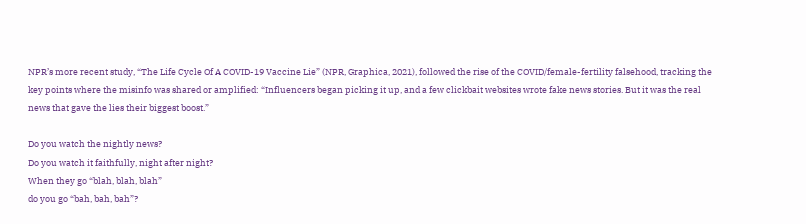NPR’s more recent study, “The Life Cycle Of A COVID-19 Vaccine Lie” (NPR, Graphica, 2021), followed the rise of the COVID/female-fertility falsehood, tracking the key points where the misinfo was shared or amplified: “Influencers began picking it up, and a few clickbait websites wrote fake news stories. But it was the real news that gave the lies their biggest boost.”

Do you watch the nightly news?
Do you watch it faithfully, night after night?
When they go “blah, blah, blah”
do you go “bah, bah, bah”?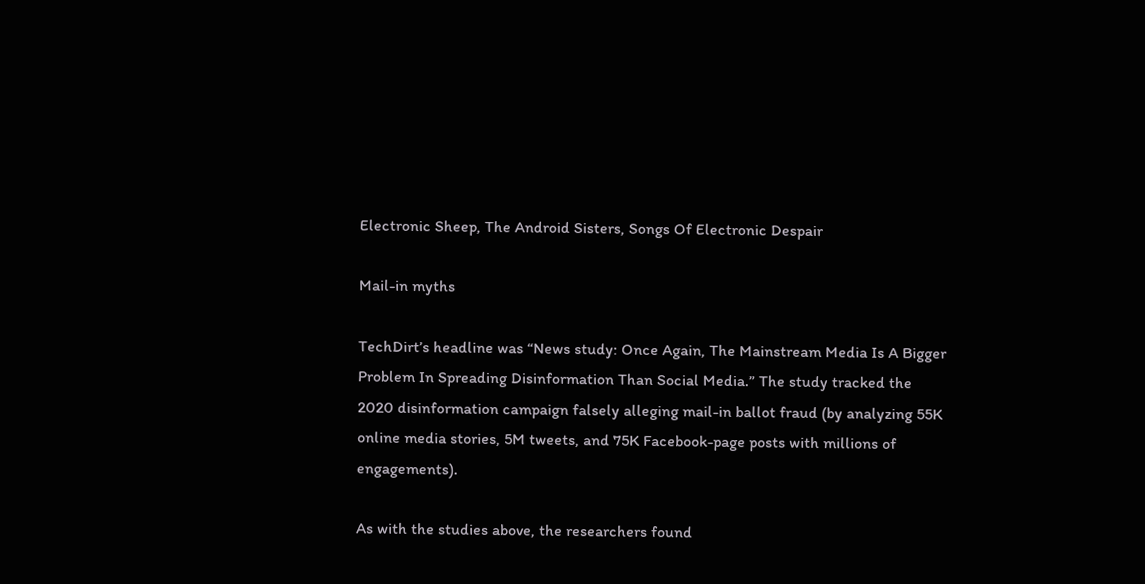Electronic Sheep, The Android Sisters, Songs Of Electronic Despair

Mail-in myths

TechDirt’s headline was “News study: Once Again, The Mainstream Media Is A Bigger Problem In Spreading Disinformation Than Social Media.” The study tracked the 2020 disinformation campaign falsely alleging mail-in ballot fraud (by analyzing 55K online media stories, 5M tweets, and 75K Facebook-page posts with millions of engagements).

As with the studies above, the researchers found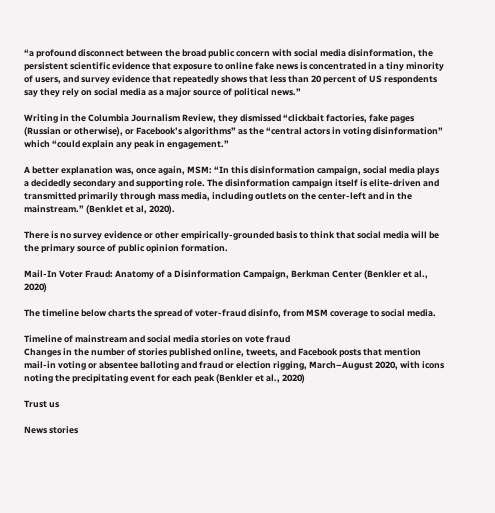“a profound disconnect between the broad public concern with social media disinformation, the persistent scientific evidence that exposure to online fake news is concentrated in a tiny minority of users, and survey evidence that repeatedly shows that less than 20 percent of US respondents say they rely on social media as a major source of political news.”

Writing in the Columbia Journalism Review, they dismissed “clickbait factories, fake pages (Russian or otherwise), or Facebook’s algorithms” as the “central actors in voting disinformation” which “could explain any peak in engagement.”

A better explanation was, once again, MSM: “In this disinformation campaign, social media plays a decidedly secondary and supporting role. The disinformation campaign itself is elite-driven and transmitted primarily through mass media, including outlets on the center-left and in the mainstream.” (Benklet et al, 2020).

There is no survey evidence or other empirically-grounded basis to think that social media will be the primary source of public opinion formation.

Mail-In Voter Fraud: Anatomy of a Disinformation Campaign, Berkman Center (Benkler et al., 2020)

The timeline below charts the spread of voter-fraud disinfo, from MSM coverage to social media.

Timeline of mainstream and social media stories on vote fraud
Changes in the number of stories published online, tweets, and Facebook posts that mention mail-in voting or absentee balloting and fraud or election rigging, March–August 2020, with icons noting the precipitating event for each peak (Benkler et al., 2020)

Trust us

News stories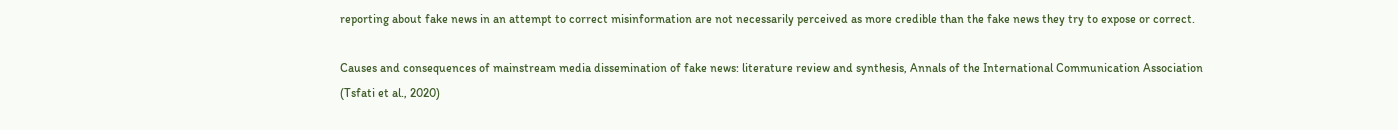reporting about fake news in an attempt to correct misinformation are not necessarily perceived as more credible than the fake news they try to expose or correct.

Causes and consequences of mainstream media dissemination of fake news: literature review and synthesis, Annals of the International Communication Association (Tsfati et al., 2020)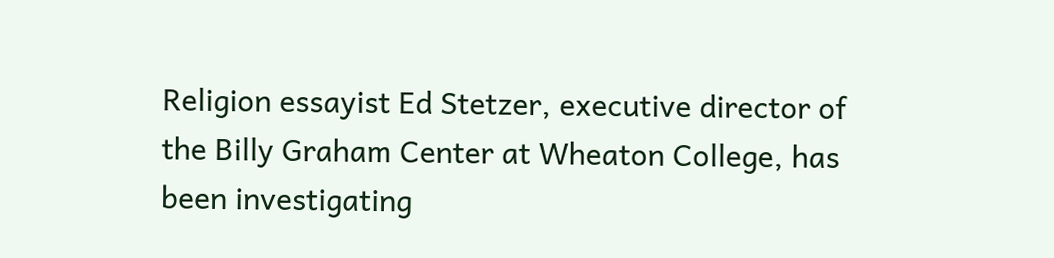Religion essayist Ed Stetzer, executive director of the Billy Graham Center at Wheaton College, has been investigating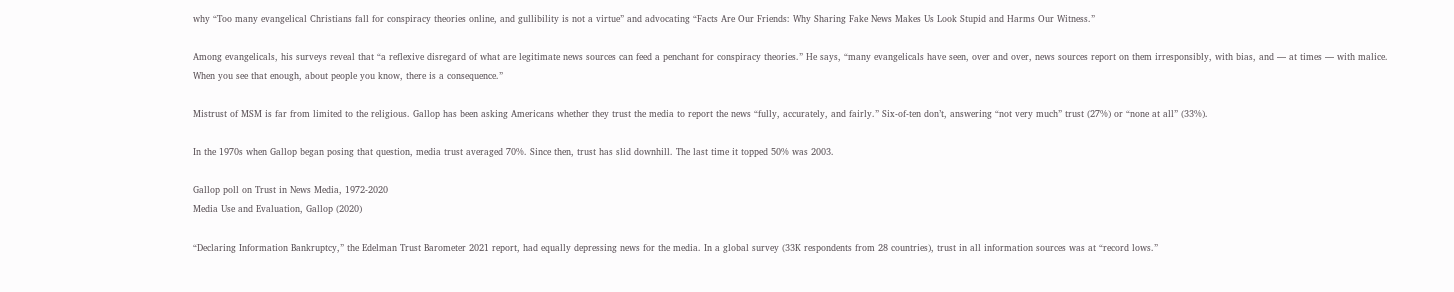why “Too many evangelical Christians fall for conspiracy theories online, and gullibility is not a virtue” and advocating “Facts Are Our Friends: Why Sharing Fake News Makes Us Look Stupid and Harms Our Witness.”

Among evangelicals, his surveys reveal that “a reflexive disregard of what are legitimate news sources can feed a penchant for conspiracy theories.” He says, “many evangelicals have seen, over and over, news sources report on them irresponsibly, with bias, and — at times — with malice. When you see that enough, about people you know, there is a consequence.”

Mistrust of MSM is far from limited to the religious. Gallop has been asking Americans whether they trust the media to report the news “fully, accurately, and fairly.” Six-of-ten don’t, answering “not very much” trust (27%) or “none at all” (33%).

In the 1970s when Gallop began posing that question, media trust averaged 70%. Since then, trust has slid downhill. The last time it topped 50% was 2003.

Gallop poll on Trust in News Media, 1972-2020
Media Use and Evaluation, Gallop (2020)

“Declaring Information Bankruptcy,” the Edelman Trust Barometer 2021 report, had equally depressing news for the media. In a global survey (33K respondents from 28 countries), trust in all information sources was at “record lows.”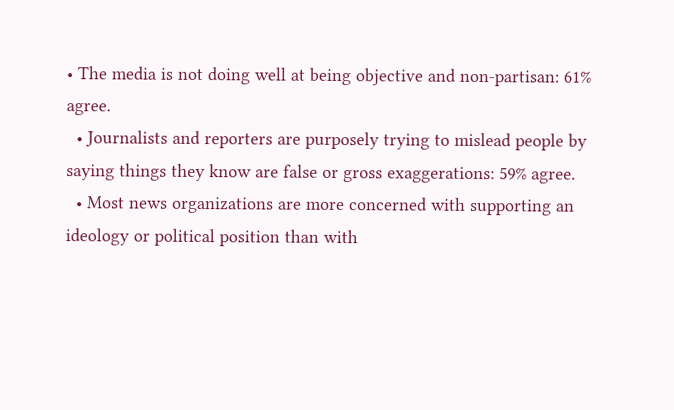• The media is not doing well at being objective and non-partisan: 61% agree.
  • Journalists and reporters are purposely trying to mislead people by saying things they know are false or gross exaggerations: 59% agree.
  • Most news organizations are more concerned with supporting an ideology or political position than with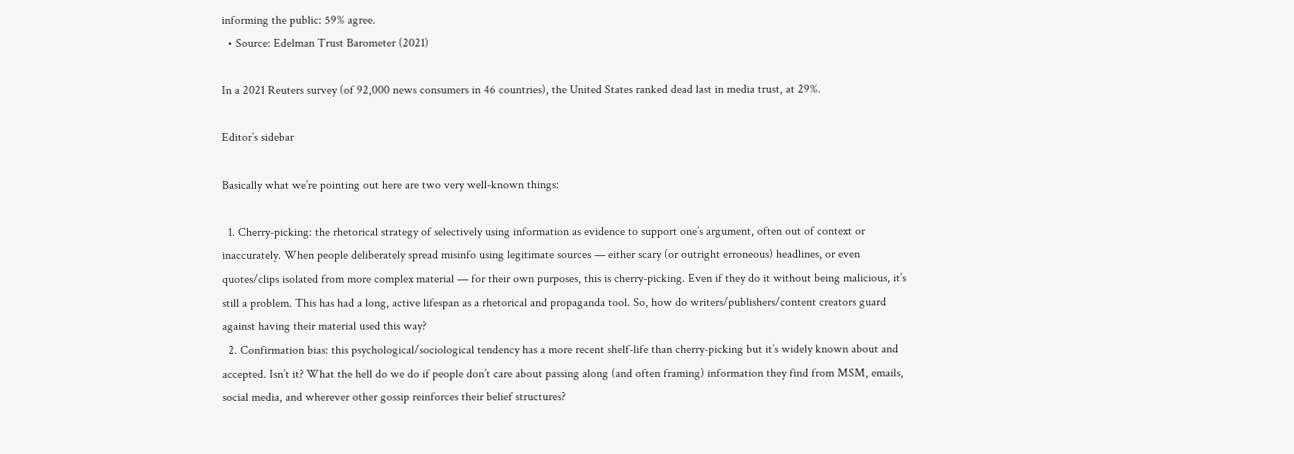informing the public: 59% agree.
  • Source: Edelman Trust Barometer (2021)

In a 2021 Reuters survey (of 92,000 news consumers in 46 countries), the United States ranked dead last in media trust, at 29%.

Editor’s sidebar

Basically what we’re pointing out here are two very well-known things:

  1. Cherry-picking: the rhetorical strategy of selectively using information as evidence to support one’s argument, often out of context or inaccurately. When people deliberately spread misinfo using legitimate sources — either scary (or outright erroneous) headlines, or even quotes/clips isolated from more complex material — for their own purposes, this is cherry-picking. Even if they do it without being malicious, it’s still a problem. This has had a long, active lifespan as a rhetorical and propaganda tool. So, how do writers/publishers/content creators guard against having their material used this way?
  2. Confirmation bias: this psychological/sociological tendency has a more recent shelf-life than cherry-picking but it’s widely known about and accepted. Isn’t it? What the hell do we do if people don’t care about passing along (and often framing) information they find from MSM, emails, social media, and wherever other gossip reinforces their belief structures?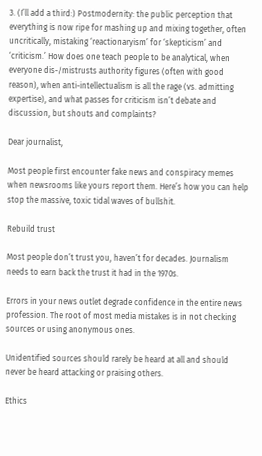3. (I’ll add a third:) Postmodernity: the public perception that everything is now ripe for mashing up and mixing together, often uncritically, mistaking ‘reactionaryism’ for ‘skepticism’ and ‘criticism.’ How does one teach people to be analytical, when everyone dis-/mistrusts authority figures (often with good reason), when anti-intellectualism is all the rage (vs. admitting expertise), and what passes for criticism isn’t debate and discussion, but shouts and complaints?

Dear journalist,

Most people first encounter fake news and conspiracy memes when newsrooms like yours report them. Here’s how you can help stop the massive, toxic tidal waves of bullshit.

Rebuild trust

Most people don’t trust you, haven’t for decades. Journalism needs to earn back the trust it had in the 1970s.

Errors in your news outlet degrade confidence in the entire news profession. The root of most media mistakes is in not checking sources or using anonymous ones.

Unidentified sources should rarely be heard at all and should never be heard attacking or praising others.

Ethics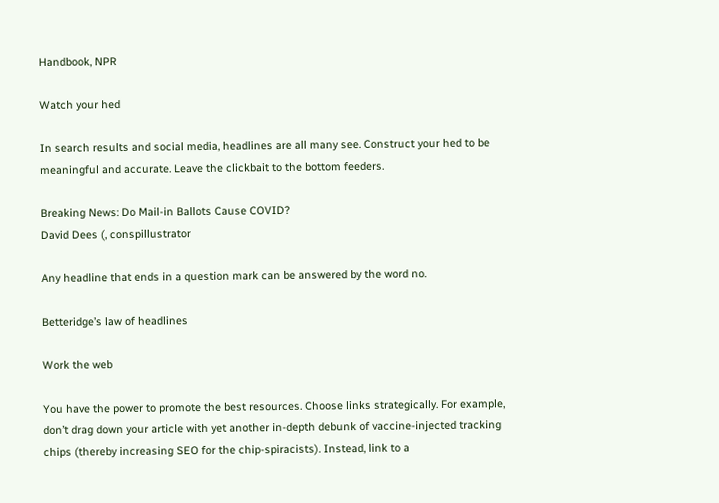Handbook, NPR

Watch your hed

In search results and social media, headlines are all many see. Construct your hed to be meaningful and accurate. Leave the clickbait to the bottom feeders.

Breaking News: Do Mail-in Ballots Cause COVID?
David Dees (, conspillustrator

Any headline that ends in a question mark can be answered by the word no.

Betteridge’s law of headlines

Work the web

You have the power to promote the best resources. Choose links strategically. For example, don’t drag down your article with yet another in-depth debunk of vaccine-injected tracking chips (thereby increasing SEO for the chip-spiracists). Instead, link to a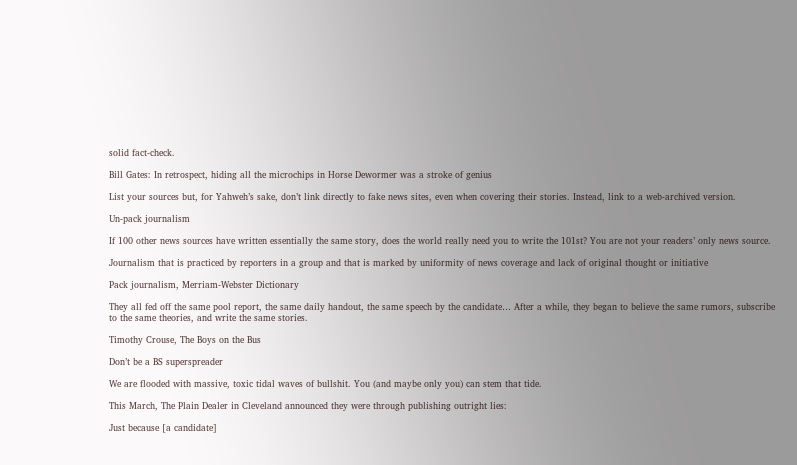solid fact-check.

Bill Gates: In retrospect, hiding all the microchips in Horse Dewormer was a stroke of genius

List your sources but, for Yahweh’s sake, don’t link directly to fake news sites, even when covering their stories. Instead, link to a web-archived version.

Un-pack journalism

If 100 other news sources have written essentially the same story, does the world really need you to write the 101st? You are not your readers’ only news source.

Journalism that is practiced by reporters in a group and that is marked by uniformity of news coverage and lack of original thought or initiative

Pack journalism, Merriam-Webster Dictionary

They all fed off the same pool report, the same daily handout, the same speech by the candidate… After a while, they began to believe the same rumors, subscribe to the same theories, and write the same stories.

Timothy Crouse, The Boys on the Bus

Don’t be a BS superspreader

We are flooded with massive, toxic tidal waves of bullshit. You (and maybe only you) can stem that tide.

This March, The Plain Dealer in Cleveland announced they were through publishing outright lies:

Just because [a candidate]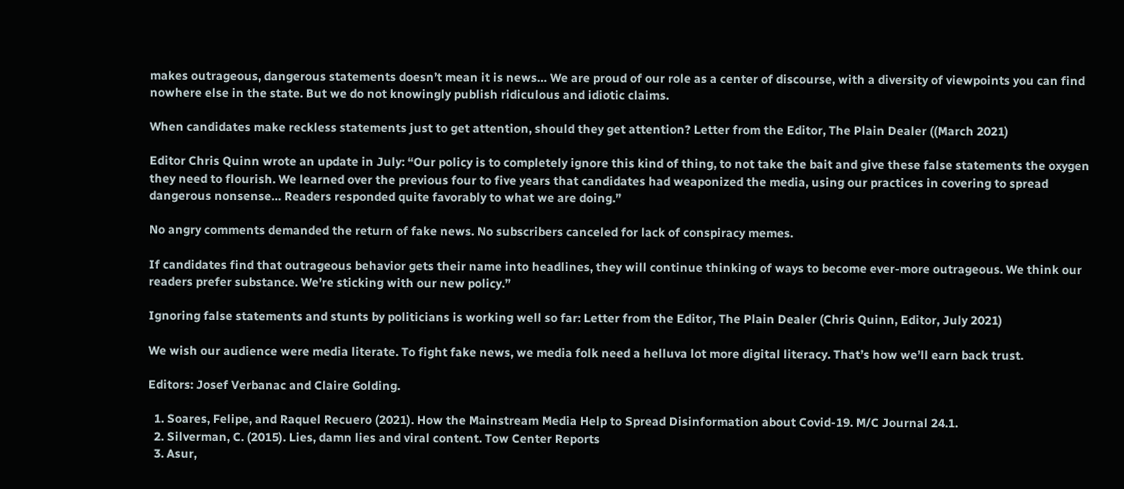makes outrageous, dangerous statements doesn’t mean it is news… We are proud of our role as a center of discourse, with a diversity of viewpoints you can find nowhere else in the state. But we do not knowingly publish ridiculous and idiotic claims.

When candidates make reckless statements just to get attention, should they get attention? Letter from the Editor, The Plain Dealer ((March 2021)

Editor Chris Quinn wrote an update in July: “Our policy is to completely ignore this kind of thing, to not take the bait and give these false statements the oxygen they need to flourish. We learned over the previous four to five years that candidates had weaponized the media, using our practices in covering to spread dangerous nonsense… Readers responded quite favorably to what we are doing.”

No angry comments demanded the return of fake news. No subscribers canceled for lack of conspiracy memes.

If candidates find that outrageous behavior gets their name into headlines, they will continue thinking of ways to become ever-more outrageous. We think our readers prefer substance. We’re sticking with our new policy.”

Ignoring false statements and stunts by politicians is working well so far: Letter from the Editor, The Plain Dealer (Chris Quinn, Editor, July 2021)

We wish our audience were media literate. To fight fake news, we media folk need a helluva lot more digital literacy. That’s how we’ll earn back trust.

Editors: Josef Verbanac and Claire Golding.

  1. Soares, Felipe, and Raquel Recuero (2021). How the Mainstream Media Help to Spread Disinformation about Covid-19. M/C Journal 24.1.
  2. Silverman, C. (2015). Lies, damn lies and viral content. Tow Center Reports
  3. Asur,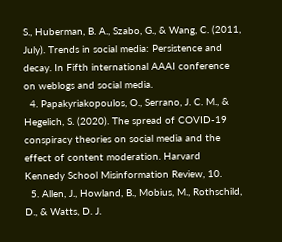S., Huberman, B. A., Szabo, G., & Wang, C. (2011, July). Trends in social media: Persistence and decay. In Fifth international AAAI conference on weblogs and social media.
  4. Papakyriakopoulos, O., Serrano, J. C. M., & Hegelich, S. (2020). The spread of COVID-19 conspiracy theories on social media and the effect of content moderation. Harvard Kennedy School Misinformation Review, 10.
  5. Allen, J., Howland, B., Mobius, M., Rothschild, D., & Watts, D. J.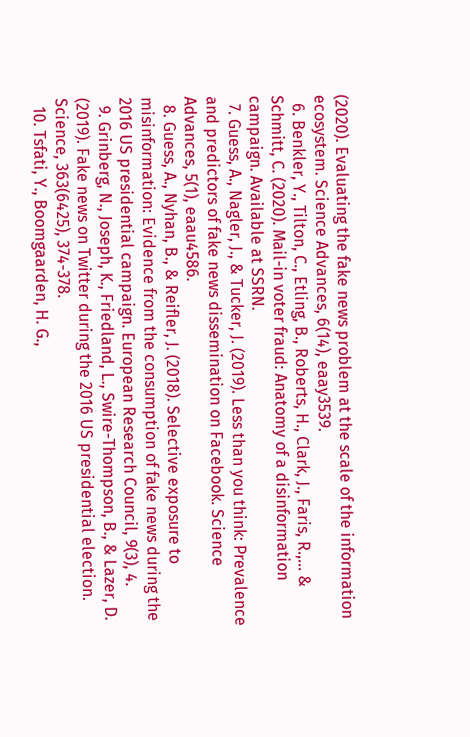(2020). Evaluating the fake news problem at the scale of the information ecosystem. Science Advances, 6(14), eaay3539.
  6. Benkler, Y., Tilton, C., Etling, B., Roberts, H., Clark, J., Faris, R.,… & Schmitt, C. (2020). Mail-in voter fraud: Anatomy of a disinformation campaign. Available at SSRN.
  7. Guess, A., Nagler, J., & Tucker, J. (2019). Less than you think: Prevalence and predictors of fake news dissemination on Facebook. Science Advances, 5(1), eaau4586.
  8. Guess, A., Nyhan, B., & Reifler, J. (2018). Selective exposure to misinformation: Evidence from the consumption of fake news during the 2016 US presidential campaign. European Research Council, 9(3), 4.
  9. Grinberg, N., Joseph, K., Friedland, L., Swire-Thompson, B., & Lazer, D. (2019). Fake news on Twitter during the 2016 US presidential election. Science, 363(6425), 374-378.
  10. Tsfati, Y., Boomgaarden, H. G.,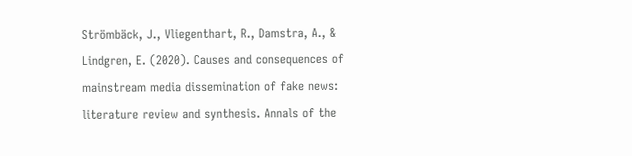Strömbäck, J., Vliegenthart, R., Damstra, A., & Lindgren, E. (2020). Causes and consequences of mainstream media dissemination of fake news: literature review and synthesis. Annals of the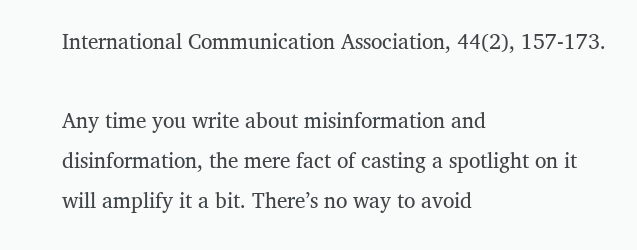International Communication Association, 44(2), 157-173.

Any time you write about misinformation and disinformation, the mere fact of casting a spotlight on it will amplify it a bit. There’s no way to avoid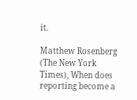it.

Matthew Rosenberg (The New York Times), When does reporting become a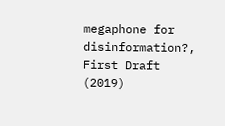megaphone for disinformation?, First Draft (2019)